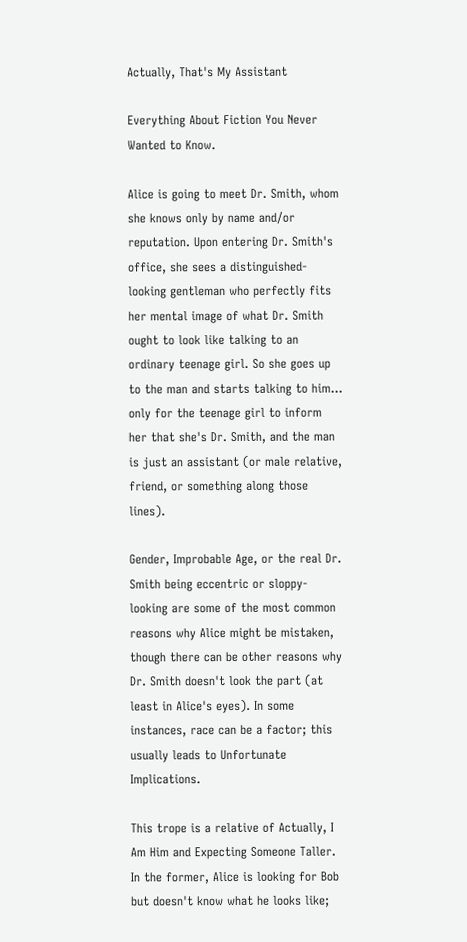Actually, That's My Assistant

Everything About Fiction You Never Wanted to Know.

Alice is going to meet Dr. Smith, whom she knows only by name and/or reputation. Upon entering Dr. Smith's office, she sees a distinguished-looking gentleman who perfectly fits her mental image of what Dr. Smith ought to look like talking to an ordinary teenage girl. So she goes up to the man and starts talking to him... only for the teenage girl to inform her that she's Dr. Smith, and the man is just an assistant (or male relative, friend, or something along those lines).

Gender, Improbable Age, or the real Dr. Smith being eccentric or sloppy-looking are some of the most common reasons why Alice might be mistaken, though there can be other reasons why Dr. Smith doesn't look the part (at least in Alice's eyes). In some instances, race can be a factor; this usually leads to Unfortunate Implications.

This trope is a relative of Actually, I Am Him and Expecting Someone Taller. In the former, Alice is looking for Bob but doesn't know what he looks like;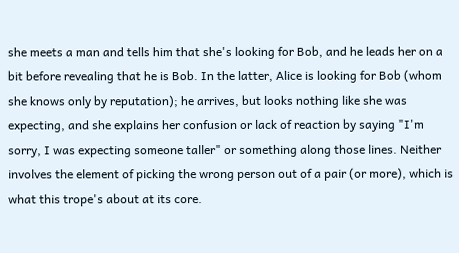she meets a man and tells him that she's looking for Bob, and he leads her on a bit before revealing that he is Bob. In the latter, Alice is looking for Bob (whom she knows only by reputation); he arrives, but looks nothing like she was expecting, and she explains her confusion or lack of reaction by saying "I'm sorry, I was expecting someone taller" or something along those lines. Neither involves the element of picking the wrong person out of a pair (or more), which is what this trope's about at its core.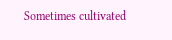Sometimes cultivated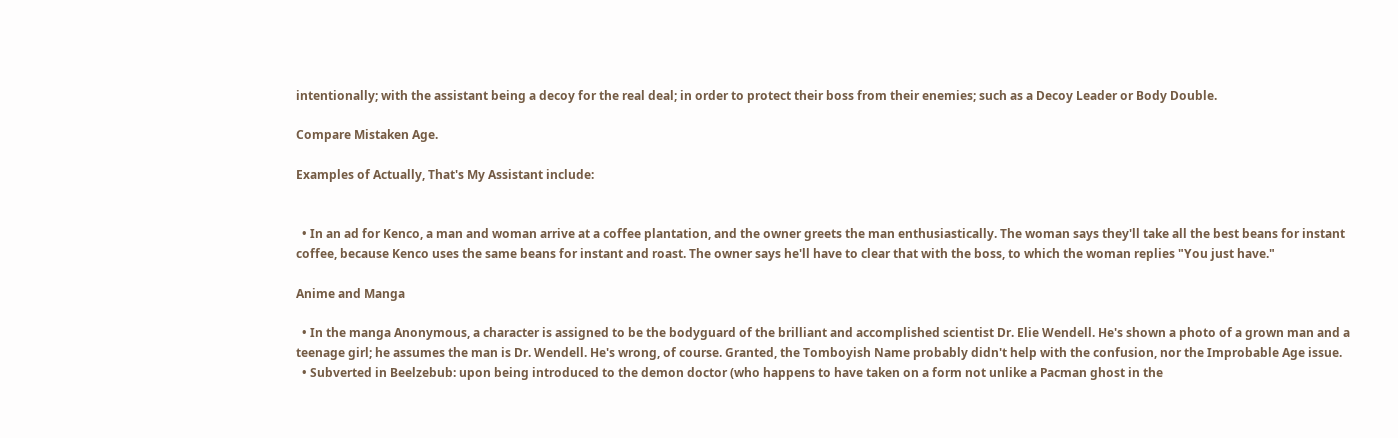intentionally; with the assistant being a decoy for the real deal; in order to protect their boss from their enemies; such as a Decoy Leader or Body Double.

Compare Mistaken Age.

Examples of Actually, That's My Assistant include:


  • In an ad for Kenco, a man and woman arrive at a coffee plantation, and the owner greets the man enthusiastically. The woman says they'll take all the best beans for instant coffee, because Kenco uses the same beans for instant and roast. The owner says he'll have to clear that with the boss, to which the woman replies "You just have."

Anime and Manga

  • In the manga Anonymous, a character is assigned to be the bodyguard of the brilliant and accomplished scientist Dr. Elie Wendell. He's shown a photo of a grown man and a teenage girl; he assumes the man is Dr. Wendell. He's wrong, of course. Granted, the Tomboyish Name probably didn't help with the confusion, nor the Improbable Age issue.
  • Subverted in Beelzebub: upon being introduced to the demon doctor (who happens to have taken on a form not unlike a Pacman ghost in the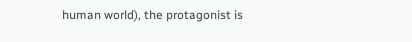human world), the protagonist is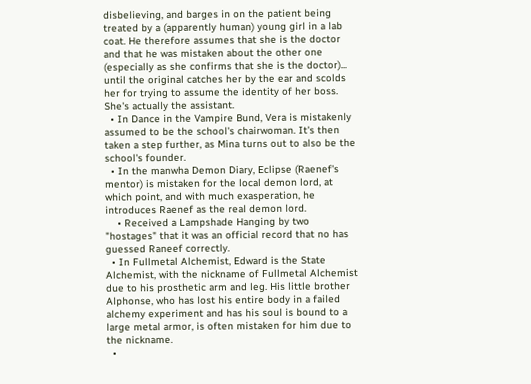disbelieving, and barges in on the patient being treated by a (apparently human) young girl in a lab coat. He therefore assumes that she is the doctor and that he was mistaken about the other one (especially as she confirms that she is the doctor)... until the original catches her by the ear and scolds her for trying to assume the identity of her boss. She's actually the assistant.
  • In Dance in the Vampire Bund, Vera is mistakenly assumed to be the school's chairwoman. It's then taken a step further, as Mina turns out to also be the school's founder.
  • In the manwha Demon Diary, Eclipse (Raenef's mentor) is mistaken for the local demon lord, at which point, and with much exasperation, he introduces Raenef as the real demon lord.
    • Received a Lampshade Hanging by two "hostages" that it was an official record that no has guessed Raneef correctly.
  • In Fullmetal Alchemist, Edward is the State Alchemist, with the nickname of Fullmetal Alchemist due to his prosthetic arm and leg. His little brother Alphonse, who has lost his entire body in a failed alchemy experiment and has his soul is bound to a large metal armor, is often mistaken for him due to the nickname.
  •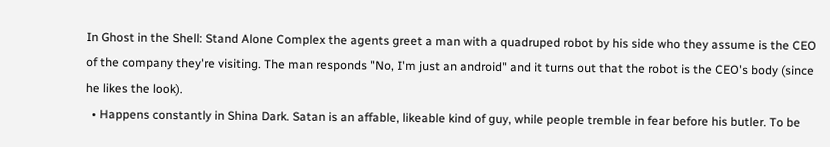In Ghost in the Shell: Stand Alone Complex the agents greet a man with a quadruped robot by his side who they assume is the CEO of the company they're visiting. The man responds "No, I'm just an android" and it turns out that the robot is the CEO's body (since he likes the look).
  • Happens constantly in Shina Dark. Satan is an affable, likeable kind of guy, while people tremble in fear before his butler. To be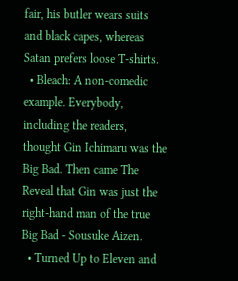fair, his butler wears suits and black capes, whereas Satan prefers loose T-shirts.
  • Bleach: A non-comedic example. Everybody, including the readers, thought Gin Ichimaru was the Big Bad. Then came The Reveal that Gin was just the right-hand man of the true Big Bad - Sousuke Aizen.
  • Turned Up to Eleven and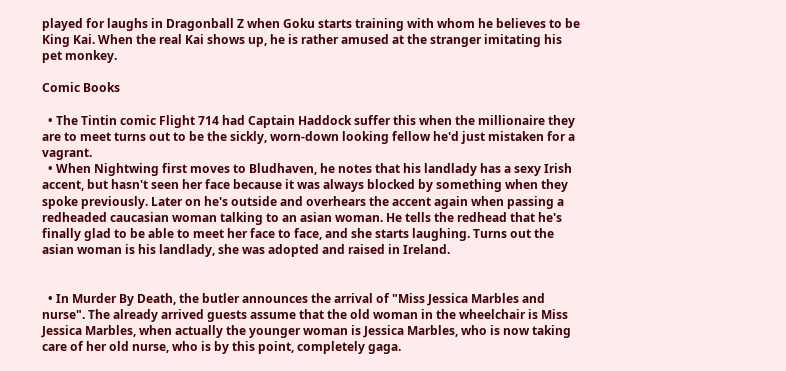played for laughs in Dragonball Z when Goku starts training with whom he believes to be King Kai. When the real Kai shows up, he is rather amused at the stranger imitating his pet monkey.

Comic Books

  • The Tintin comic Flight 714 had Captain Haddock suffer this when the millionaire they are to meet turns out to be the sickly, worn-down looking fellow he'd just mistaken for a vagrant.
  • When Nightwing first moves to Bludhaven, he notes that his landlady has a sexy Irish accent, but hasn't seen her face because it was always blocked by something when they spoke previously. Later on he's outside and overhears the accent again when passing a redheaded caucasian woman talking to an asian woman. He tells the redhead that he's finally glad to be able to meet her face to face, and she starts laughing. Turns out the asian woman is his landlady, she was adopted and raised in Ireland.


  • In Murder By Death, the butler announces the arrival of "Miss Jessica Marbles and nurse". The already arrived guests assume that the old woman in the wheelchair is Miss Jessica Marbles, when actually the younger woman is Jessica Marbles, who is now taking care of her old nurse, who is by this point, completely gaga.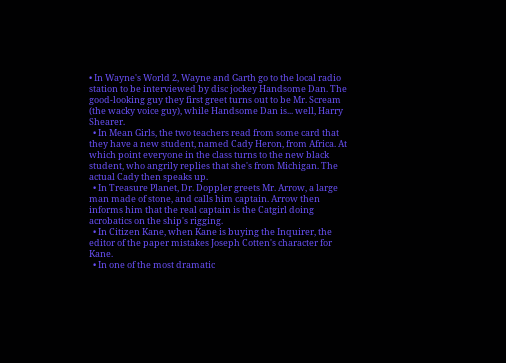• In Wayne's World 2, Wayne and Garth go to the local radio station to be interviewed by disc jockey Handsome Dan. The good-looking guy they first greet turns out to be Mr. Scream (the wacky voice guy), while Handsome Dan is... well, Harry Shearer.
  • In Mean Girls, the two teachers read from some card that they have a new student, named Cady Heron, from Africa. At which point everyone in the class turns to the new black student, who angrily replies that she's from Michigan. The actual Cady then speaks up.
  • In Treasure Planet, Dr. Doppler greets Mr. Arrow, a large man made of stone, and calls him captain. Arrow then informs him that the real captain is the Catgirl doing acrobatics on the ship's rigging.
  • In Citizen Kane, when Kane is buying the Inquirer, the editor of the paper mistakes Joseph Cotten's character for Kane.
  • In one of the most dramatic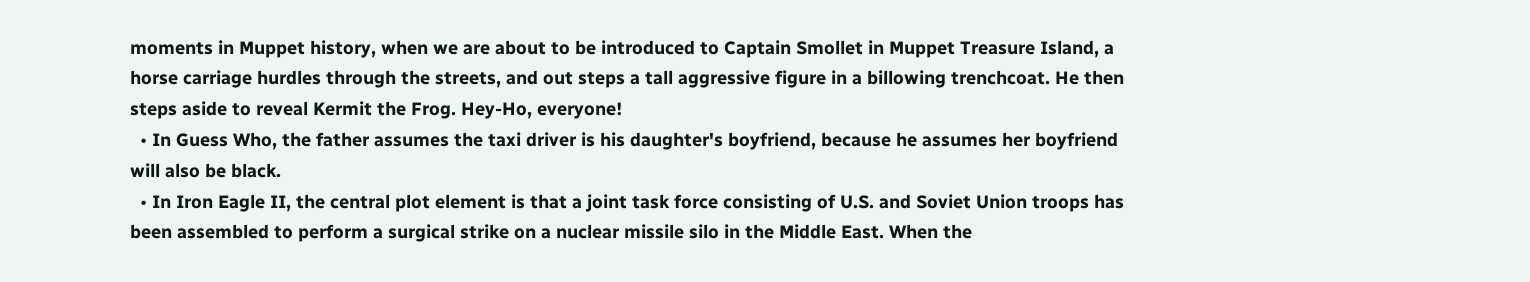moments in Muppet history, when we are about to be introduced to Captain Smollet in Muppet Treasure Island, a horse carriage hurdles through the streets, and out steps a tall aggressive figure in a billowing trenchcoat. He then steps aside to reveal Kermit the Frog. Hey-Ho, everyone!
  • In Guess Who, the father assumes the taxi driver is his daughter's boyfriend, because he assumes her boyfriend will also be black.
  • In Iron Eagle II, the central plot element is that a joint task force consisting of U.S. and Soviet Union troops has been assembled to perform a surgical strike on a nuclear missile silo in the Middle East. When the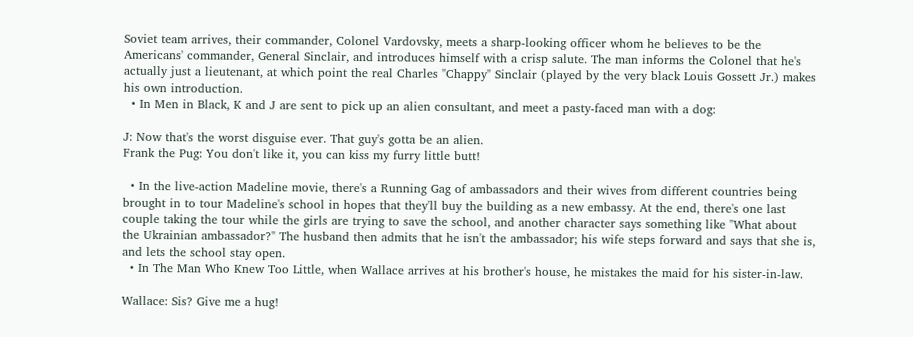Soviet team arrives, their commander, Colonel Vardovsky, meets a sharp-looking officer whom he believes to be the Americans' commander, General Sinclair, and introduces himself with a crisp salute. The man informs the Colonel that he's actually just a lieutenant, at which point the real Charles "Chappy" Sinclair (played by the very black Louis Gossett Jr.) makes his own introduction.
  • In Men in Black, K and J are sent to pick up an alien consultant, and meet a pasty-faced man with a dog:

J: Now that's the worst disguise ever. That guy's gotta be an alien.
Frank the Pug: You don't like it, you can kiss my furry little butt!

  • In the live-action Madeline movie, there's a Running Gag of ambassadors and their wives from different countries being brought in to tour Madeline's school in hopes that they'll buy the building as a new embassy. At the end, there's one last couple taking the tour while the girls are trying to save the school, and another character says something like "What about the Ukrainian ambassador?" The husband then admits that he isn't the ambassador; his wife steps forward and says that she is, and lets the school stay open.
  • In The Man Who Knew Too Little, when Wallace arrives at his brother's house, he mistakes the maid for his sister-in-law.

Wallace: Sis? Give me a hug!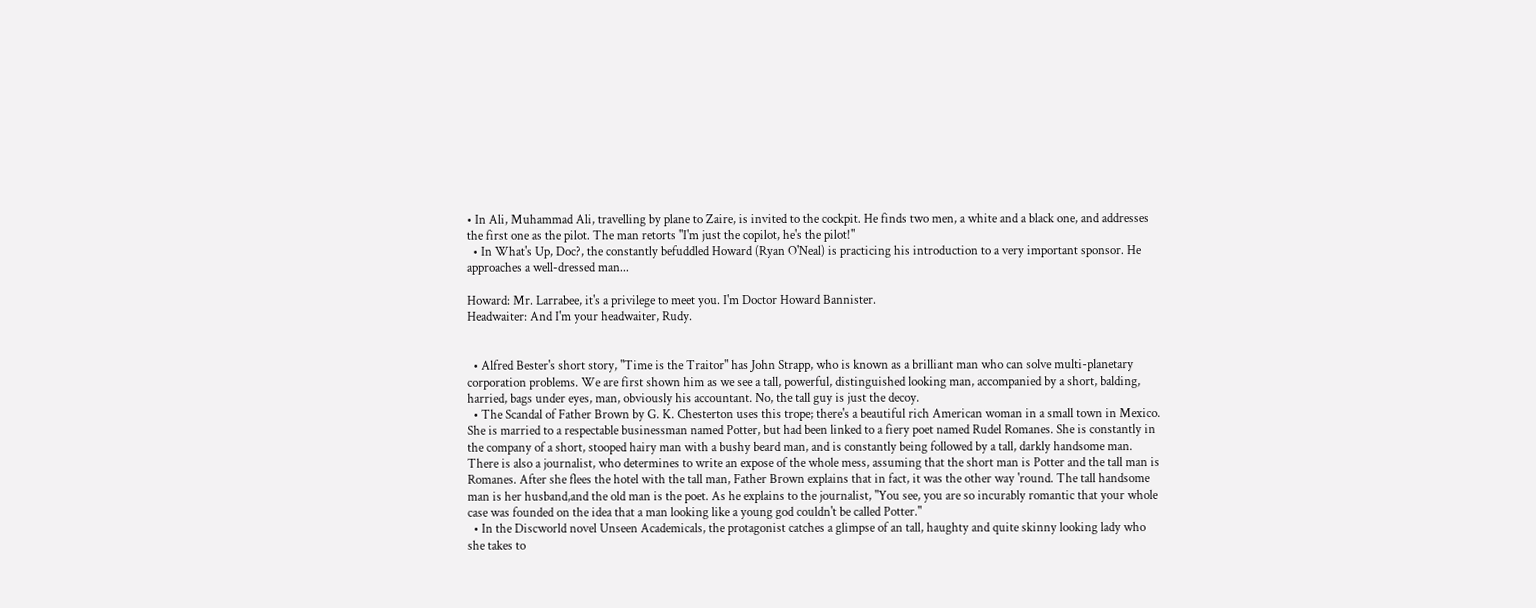• In Ali, Muhammad Ali, travelling by plane to Zaire, is invited to the cockpit. He finds two men, a white and a black one, and addresses the first one as the pilot. The man retorts "I'm just the copilot, he's the pilot!"
  • In What's Up, Doc?, the constantly befuddled Howard (Ryan O'Neal) is practicing his introduction to a very important sponsor. He approaches a well-dressed man...

Howard: Mr. Larrabee, it's a privilege to meet you. I'm Doctor Howard Bannister.
Headwaiter: And I'm your headwaiter, Rudy.


  • Alfred Bester's short story, "Time is the Traitor" has John Strapp, who is known as a brilliant man who can solve multi-planetary corporation problems. We are first shown him as we see a tall, powerful, distinguished looking man, accompanied by a short, balding, harried, bags under eyes, man, obviously his accountant. No, the tall guy is just the decoy.
  • The Scandal of Father Brown by G. K. Chesterton uses this trope; there's a beautiful rich American woman in a small town in Mexico. She is married to a respectable businessman named Potter, but had been linked to a fiery poet named Rudel Romanes. She is constantly in the company of a short, stooped hairy man with a bushy beard man, and is constantly being followed by a tall, darkly handsome man. There is also a journalist, who determines to write an expose of the whole mess, assuming that the short man is Potter and the tall man is Romanes. After she flees the hotel with the tall man, Father Brown explains that in fact, it was the other way 'round. The tall handsome man is her husband,and the old man is the poet. As he explains to the journalist, "You see, you are so incurably romantic that your whole case was founded on the idea that a man looking like a young god couldn't be called Potter."
  • In the Discworld novel Unseen Academicals, the protagonist catches a glimpse of an tall, haughty and quite skinny looking lady who she takes to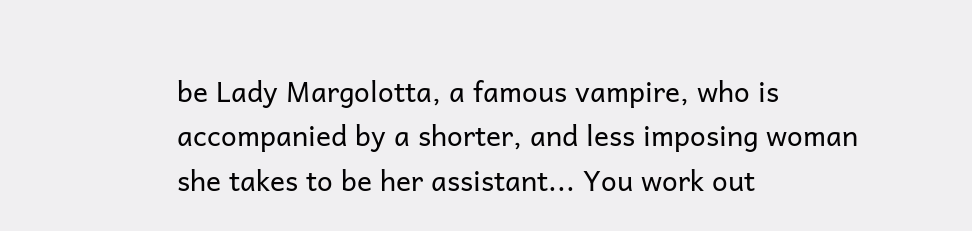be Lady Margolotta, a famous vampire, who is accompanied by a shorter, and less imposing woman she takes to be her assistant... You work out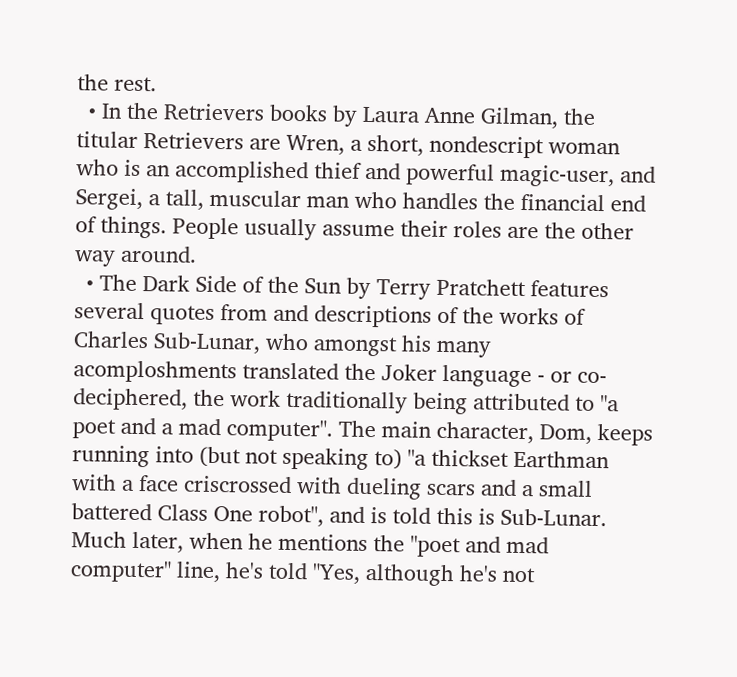the rest.
  • In the Retrievers books by Laura Anne Gilman, the titular Retrievers are Wren, a short, nondescript woman who is an accomplished thief and powerful magic-user, and Sergei, a tall, muscular man who handles the financial end of things. People usually assume their roles are the other way around.
  • The Dark Side of the Sun by Terry Pratchett features several quotes from and descriptions of the works of Charles Sub-Lunar, who amongst his many acomploshments translated the Joker language - or co-deciphered, the work traditionally being attributed to "a poet and a mad computer". The main character, Dom, keeps running into (but not speaking to) "a thickset Earthman with a face criscrossed with dueling scars and a small battered Class One robot", and is told this is Sub-Lunar. Much later, when he mentions the "poet and mad computer" line, he's told "Yes, although he's not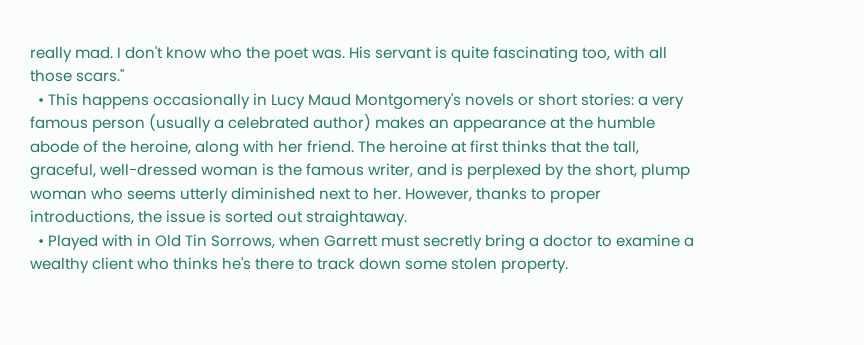really mad. I don't know who the poet was. His servant is quite fascinating too, with all those scars."
  • This happens occasionally in Lucy Maud Montgomery's novels or short stories: a very famous person (usually a celebrated author) makes an appearance at the humble abode of the heroine, along with her friend. The heroine at first thinks that the tall, graceful, well-dressed woman is the famous writer, and is perplexed by the short, plump woman who seems utterly diminished next to her. However, thanks to proper introductions, the issue is sorted out straightaway.
  • Played with in Old Tin Sorrows, when Garrett must secretly bring a doctor to examine a wealthy client who thinks he's there to track down some stolen property.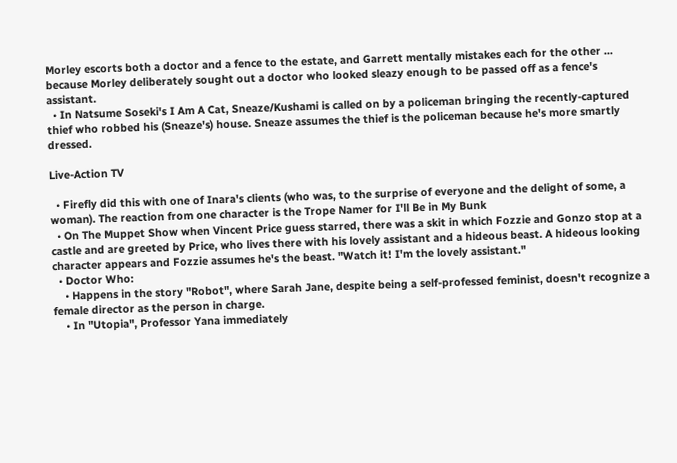Morley escorts both a doctor and a fence to the estate, and Garrett mentally mistakes each for the other ... because Morley deliberately sought out a doctor who looked sleazy enough to be passed off as a fence's assistant.
  • In Natsume Soseki's I Am A Cat, Sneaze/Kushami is called on by a policeman bringing the recently-captured thief who robbed his (Sneaze's) house. Sneaze assumes the thief is the policeman because he's more smartly dressed.

Live-Action TV

  • Firefly did this with one of Inara's clients (who was, to the surprise of everyone and the delight of some, a woman). The reaction from one character is the Trope Namer for I'll Be in My Bunk
  • On The Muppet Show when Vincent Price guess starred, there was a skit in which Fozzie and Gonzo stop at a castle and are greeted by Price, who lives there with his lovely assistant and a hideous beast. A hideous looking character appears and Fozzie assumes he's the beast. "Watch it! I'm the lovely assistant."
  • Doctor Who:
    • Happens in the story "Robot", where Sarah Jane, despite being a self-professed feminist, doesn't recognize a female director as the person in charge.
    • In "Utopia", Professor Yana immediately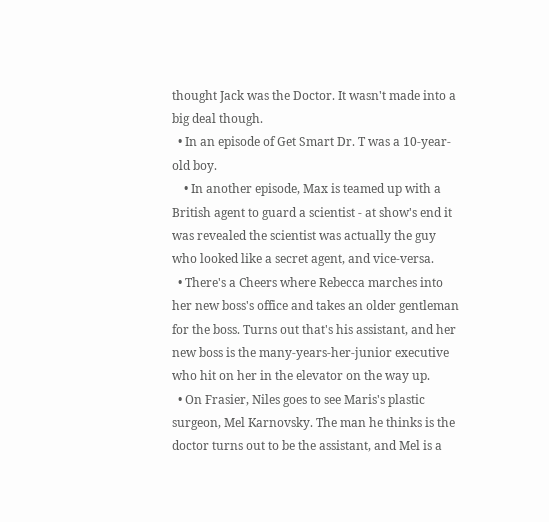thought Jack was the Doctor. It wasn't made into a big deal though.
  • In an episode of Get Smart Dr. T was a 10-year-old boy.
    • In another episode, Max is teamed up with a British agent to guard a scientist - at show's end it was revealed the scientist was actually the guy who looked like a secret agent, and vice-versa.
  • There's a Cheers where Rebecca marches into her new boss's office and takes an older gentleman for the boss. Turns out that's his assistant, and her new boss is the many-years-her-junior executive who hit on her in the elevator on the way up.
  • On Frasier, Niles goes to see Maris's plastic surgeon, Mel Karnovsky. The man he thinks is the doctor turns out to be the assistant, and Mel is a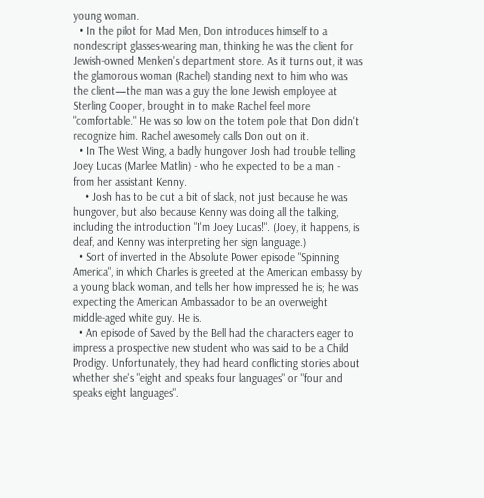young woman.
  • In the pilot for Mad Men, Don introduces himself to a nondescript glasses-wearing man, thinking he was the client for Jewish-owned Menken's department store. As it turns out, it was the glamorous woman (Rachel) standing next to him who was the client—the man was a guy the lone Jewish employee at Sterling Cooper, brought in to make Rachel feel more "comfortable." He was so low on the totem pole that Don didn't recognize him. Rachel awesomely calls Don out on it.
  • In The West Wing, a badly hungover Josh had trouble telling Joey Lucas (Marlee Matlin) - who he expected to be a man - from her assistant Kenny.
    • Josh has to be cut a bit of slack, not just because he was hungover, but also because Kenny was doing all the talking, including the introduction "I'm Joey Lucas!". (Joey, it happens, is deaf, and Kenny was interpreting her sign language.)
  • Sort of inverted in the Absolute Power episode "Spinning America", in which Charles is greeted at the American embassy by a young black woman, and tells her how impressed he is; he was expecting the American Ambassador to be an overweight middle-aged white guy. He is.
  • An episode of Saved by the Bell had the characters eager to impress a prospective new student who was said to be a Child Prodigy. Unfortunately, they had heard conflicting stories about whether she's "eight and speaks four languages" or "four and speaks eight languages".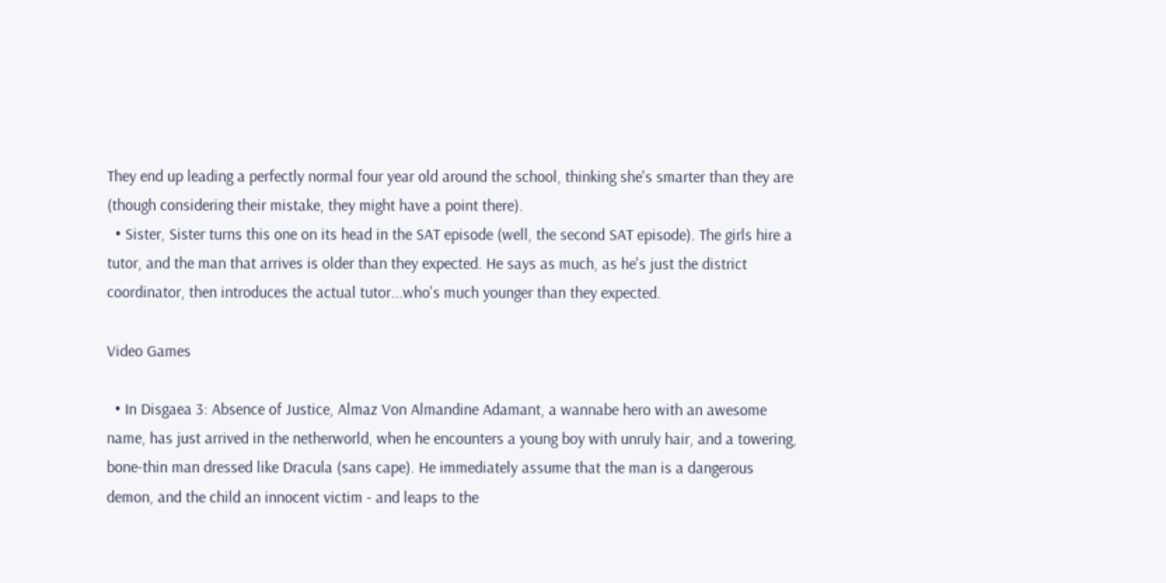They end up leading a perfectly normal four year old around the school, thinking she's smarter than they are (though considering their mistake, they might have a point there).
  • Sister, Sister turns this one on its head in the SAT episode (well, the second SAT episode). The girls hire a tutor, and the man that arrives is older than they expected. He says as much, as he's just the district coordinator, then introduces the actual tutor...who's much younger than they expected.

Video Games

  • In Disgaea 3: Absence of Justice, Almaz Von Almandine Adamant, a wannabe hero with an awesome name, has just arrived in the netherworld, when he encounters a young boy with unruly hair, and a towering, bone-thin man dressed like Dracula (sans cape). He immediately assume that the man is a dangerous demon, and the child an innocent victim - and leaps to the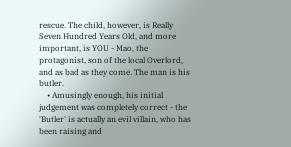rescue. The child, however, is Really Seven Hundred Years Old, and more important, is YOU - Mao, the protagonist, son of the local Overlord, and as bad as they come. The man is his butler.
    • Amusingly enough, his initial judgement was completely correct - the 'Butler' is actually an evil villain, who has been raising and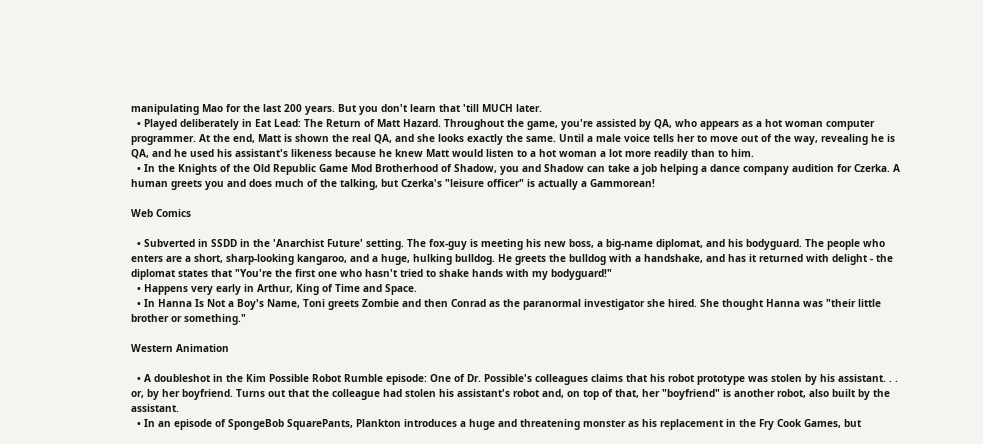manipulating Mao for the last 200 years. But you don't learn that 'till MUCH later.
  • Played deliberately in Eat Lead: The Return of Matt Hazard. Throughout the game, you're assisted by QA, who appears as a hot woman computer programmer. At the end, Matt is shown the real QA, and she looks exactly the same. Until a male voice tells her to move out of the way, revealing he is QA, and he used his assistant's likeness because he knew Matt would listen to a hot woman a lot more readily than to him.
  • In the Knights of the Old Republic Game Mod Brotherhood of Shadow, you and Shadow can take a job helping a dance company audition for Czerka. A human greets you and does much of the talking, but Czerka's "leisure officer" is actually a Gammorean!

Web Comics

  • Subverted in SSDD in the 'Anarchist Future' setting. The fox-guy is meeting his new boss, a big-name diplomat, and his bodyguard. The people who enters are a short, sharp-looking kangaroo, and a huge, hulking bulldog. He greets the bulldog with a handshake, and has it returned with delight - the diplomat states that "You're the first one who hasn't tried to shake hands with my bodyguard!"
  • Happens very early in Arthur, King of Time and Space.
  • In Hanna Is Not a Boy's Name, Toni greets Zombie and then Conrad as the paranormal investigator she hired. She thought Hanna was "their little brother or something."

Western Animation

  • A doubleshot in the Kim Possible Robot Rumble episode: One of Dr. Possible's colleagues claims that his robot prototype was stolen by his assistant. . . or, by her boyfriend. Turns out that the colleague had stolen his assistant's robot and, on top of that, her "boyfriend" is another robot, also built by the assistant.
  • In an episode of SpongeBob SquarePants, Plankton introduces a huge and threatening monster as his replacement in the Fry Cook Games, but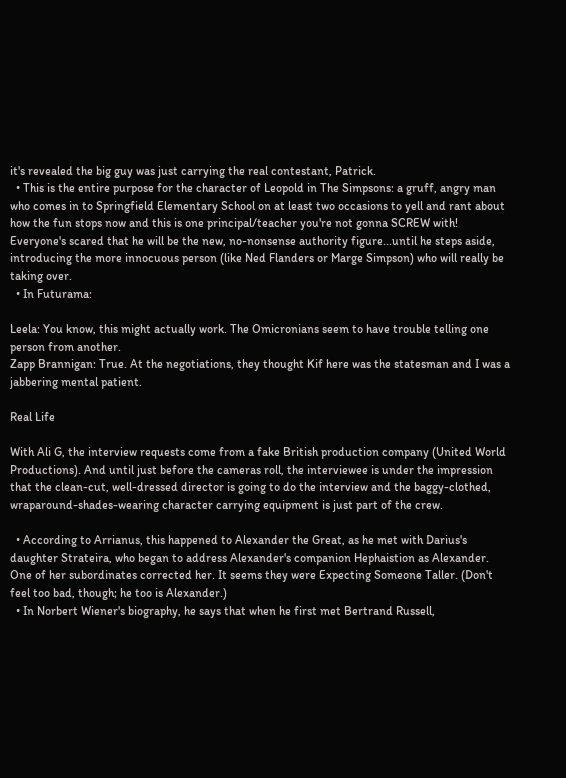it's revealed the big guy was just carrying the real contestant, Patrick.
  • This is the entire purpose for the character of Leopold in The Simpsons: a gruff, angry man who comes in to Springfield Elementary School on at least two occasions to yell and rant about how the fun stops now and this is one principal/teacher you're not gonna SCREW with! Everyone's scared that he will be the new, no-nonsense authority figure...until he steps aside, introducing the more innocuous person (like Ned Flanders or Marge Simpson) who will really be taking over.
  • In Futurama:

Leela: You know, this might actually work. The Omicronians seem to have trouble telling one person from another.
Zapp Brannigan: True. At the negotiations, they thought Kif here was the statesman and I was a jabbering mental patient.

Real Life

With Ali G, the interview requests come from a fake British production company (United World Productions). And until just before the cameras roll, the interviewee is under the impression that the clean-cut, well-dressed director is going to do the interview and the baggy-clothed, wraparound-shades-wearing character carrying equipment is just part of the crew.

  • According to Arrianus, this happened to Alexander the Great, as he met with Darius's daughter Strateira, who began to address Alexander's companion Hephaistion as Alexander. One of her subordinates corrected her. It seems they were Expecting Someone Taller. (Don't feel too bad, though; he too is Alexander.)
  • In Norbert Wiener's biography, he says that when he first met Bertrand Russell,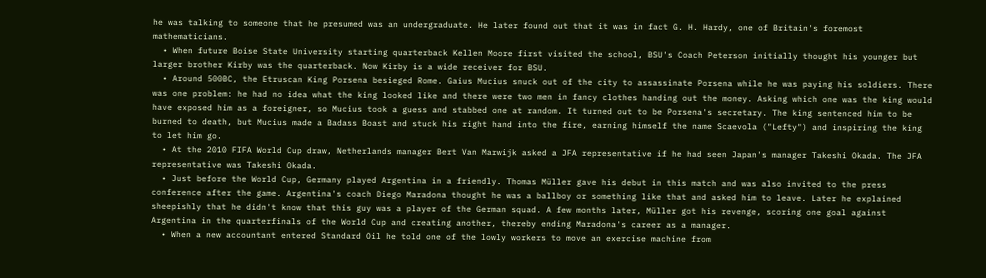he was talking to someone that he presumed was an undergraduate. He later found out that it was in fact G. H. Hardy, one of Britain's foremost mathematicians.
  • When future Boise State University starting quarterback Kellen Moore first visited the school, BSU's Coach Peterson initially thought his younger but larger brother Kirby was the quarterback. Now Kirby is a wide receiver for BSU.
  • Around 500BC, the Etruscan King Porsena besieged Rome. Gaius Mucius snuck out of the city to assassinate Porsena while he was paying his soldiers. There was one problem: he had no idea what the king looked like and there were two men in fancy clothes handing out the money. Asking which one was the king would have exposed him as a foreigner, so Mucius took a guess and stabbed one at random. It turned out to be Porsena's secretary. The king sentenced him to be burned to death, but Mucius made a Badass Boast and stuck his right hand into the fire, earning himself the name Scaevola ("Lefty") and inspiring the king to let him go.
  • At the 2010 FIFA World Cup draw, Netherlands manager Bert Van Marwijk asked a JFA representative if he had seen Japan's manager Takeshi Okada. The JFA representative was Takeshi Okada.
  • Just before the World Cup, Germany played Argentina in a friendly. Thomas Müller gave his debut in this match and was also invited to the press conference after the game. Argentina's coach Diego Maradona thought he was a ballboy or something like that and asked him to leave. Later he explained sheepishly that he didn't know that this guy was a player of the German squad. A few months later, Müller got his revenge, scoring one goal against Argentina in the quarterfinals of the World Cup and creating another, thereby ending Maradona's career as a manager.
  • When a new accountant entered Standard Oil he told one of the lowly workers to move an exercise machine from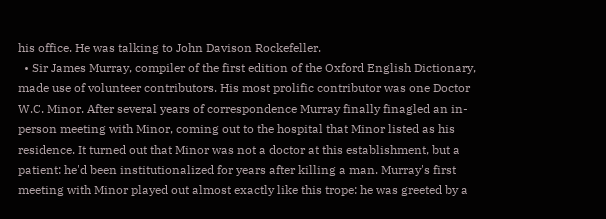his office. He was talking to John Davison Rockefeller.
  • Sir James Murray, compiler of the first edition of the Oxford English Dictionary, made use of volunteer contributors. His most prolific contributor was one Doctor W.C. Minor. After several years of correspondence Murray finally finagled an in-person meeting with Minor, coming out to the hospital that Minor listed as his residence. It turned out that Minor was not a doctor at this establishment, but a patient: he'd been institutionalized for years after killing a man. Murray's first meeting with Minor played out almost exactly like this trope: he was greeted by a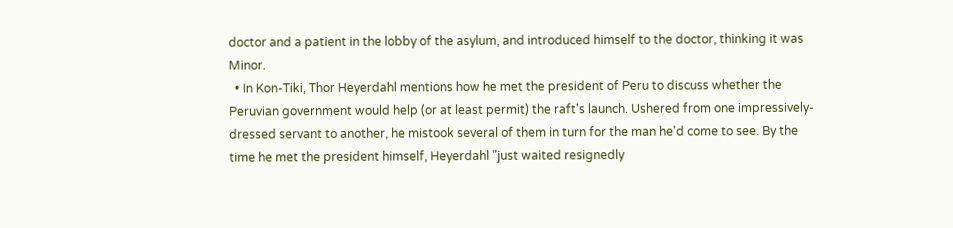doctor and a patient in the lobby of the asylum, and introduced himself to the doctor, thinking it was Minor.
  • In Kon-Tiki, Thor Heyerdahl mentions how he met the president of Peru to discuss whether the Peruvian government would help (or at least permit) the raft's launch. Ushered from one impressively-dressed servant to another, he mistook several of them in turn for the man he'd come to see. By the time he met the president himself, Heyerdahl "just waited resignedly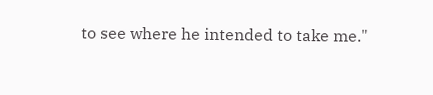to see where he intended to take me."